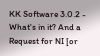KK Software 3.0.2 - What's in it? And a Request for NI [or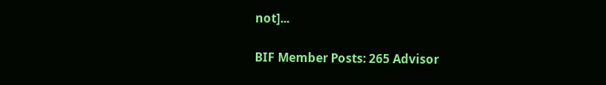not]...

BIF Member Posts: 265 Advisor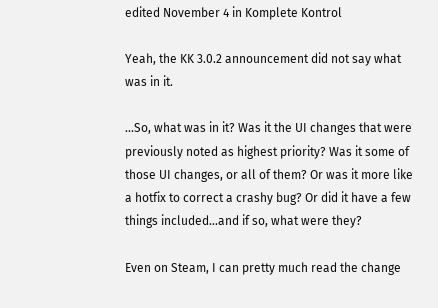edited November 4 in Komplete Kontrol

Yeah, the KK 3.0.2 announcement did not say what was in it.

...So, what was in it? Was it the UI changes that were previously noted as highest priority? Was it some of those UI changes, or all of them? Or was it more like a hotfix to correct a crashy bug? Or did it have a few things included...and if so, what were they?

Even on Steam, I can pretty much read the change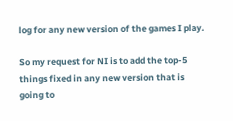log for any new version of the games I play.

So my request for NI is to add the top-5 things fixed in any new version that is going to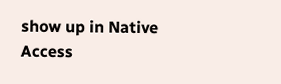show up in Native Access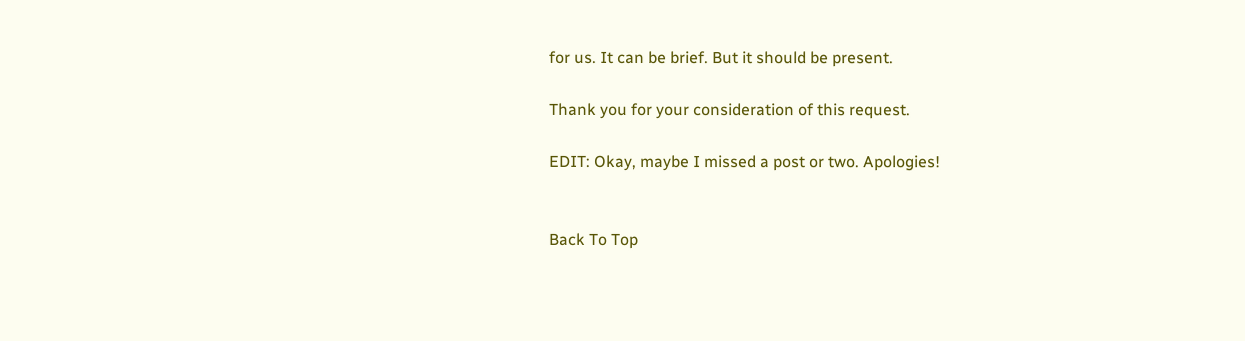for us. It can be brief. But it should be present.

Thank you for your consideration of this request.

EDIT: Okay, maybe I missed a post or two. Apologies!


Back To Top